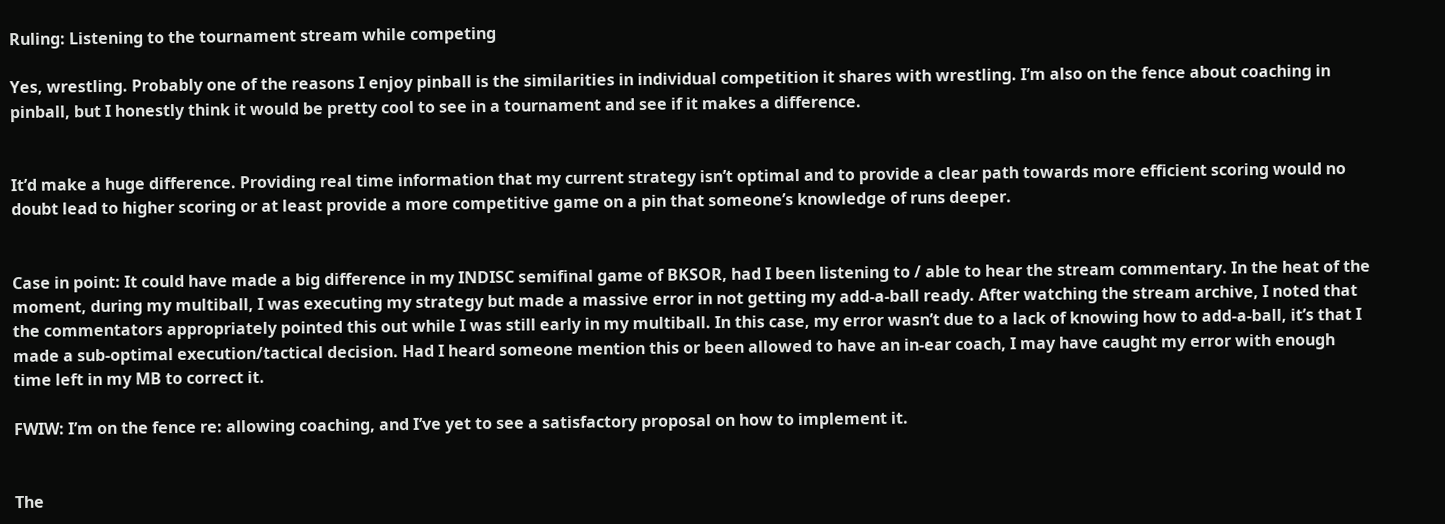Ruling: Listening to the tournament stream while competing

Yes, wrestling. Probably one of the reasons I enjoy pinball is the similarities in individual competition it shares with wrestling. I’m also on the fence about coaching in pinball, but I honestly think it would be pretty cool to see in a tournament and see if it makes a difference.


It’d make a huge difference. Providing real time information that my current strategy isn’t optimal and to provide a clear path towards more efficient scoring would no doubt lead to higher scoring or at least provide a more competitive game on a pin that someone’s knowledge of runs deeper.


Case in point: It could have made a big difference in my INDISC semifinal game of BKSOR, had I been listening to / able to hear the stream commentary. In the heat of the moment, during my multiball, I was executing my strategy but made a massive error in not getting my add-a-ball ready. After watching the stream archive, I noted that the commentators appropriately pointed this out while I was still early in my multiball. In this case, my error wasn’t due to a lack of knowing how to add-a-ball, it’s that I made a sub-optimal execution/tactical decision. Had I heard someone mention this or been allowed to have an in-ear coach, I may have caught my error with enough time left in my MB to correct it.

FWIW: I’m on the fence re: allowing coaching, and I’ve yet to see a satisfactory proposal on how to implement it.


The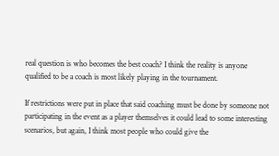real question is who becomes the best coach? I think the reality is anyone qualified to be a coach is most likely playing in the tournament.

If restrictions were put in place that said coaching must be done by someone not participating in the event as a player themselves it could lead to some interesting scenarios, but again, I think most people who could give the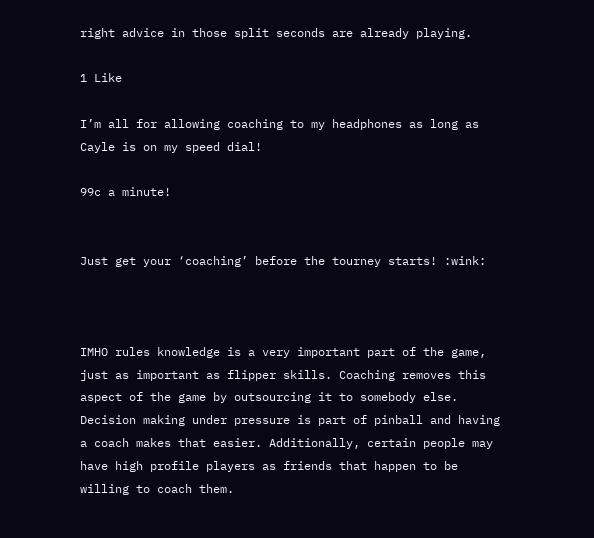right advice in those split seconds are already playing.

1 Like

I’m all for allowing coaching to my headphones as long as Cayle is on my speed dial!

99c a minute!


Just get your ‘coaching’ before the tourney starts! :wink:



IMHO rules knowledge is a very important part of the game, just as important as flipper skills. Coaching removes this aspect of the game by outsourcing it to somebody else. Decision making under pressure is part of pinball and having a coach makes that easier. Additionally, certain people may have high profile players as friends that happen to be willing to coach them.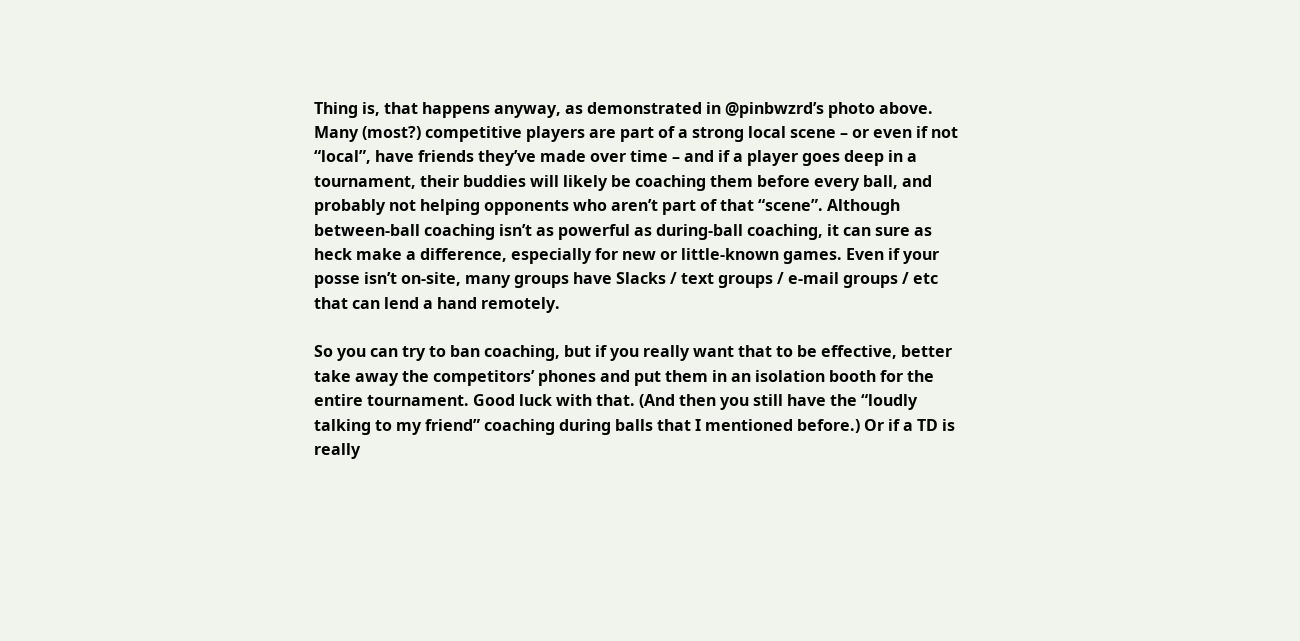Thing is, that happens anyway, as demonstrated in @pinbwzrd’s photo above. Many (most?) competitive players are part of a strong local scene – or even if not “local”, have friends they’ve made over time – and if a player goes deep in a tournament, their buddies will likely be coaching them before every ball, and probably not helping opponents who aren’t part of that “scene”. Although between-ball coaching isn’t as powerful as during-ball coaching, it can sure as heck make a difference, especially for new or little-known games. Even if your posse isn’t on-site, many groups have Slacks / text groups / e-mail groups / etc that can lend a hand remotely.

So you can try to ban coaching, but if you really want that to be effective, better take away the competitors’ phones and put them in an isolation booth for the entire tournament. Good luck with that. (And then you still have the “loudly talking to my friend” coaching during balls that I mentioned before.) Or if a TD is really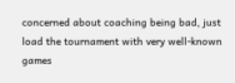concerned about coaching being bad, just load the tournament with very well-known games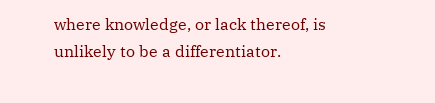where knowledge, or lack thereof, is unlikely to be a differentiator.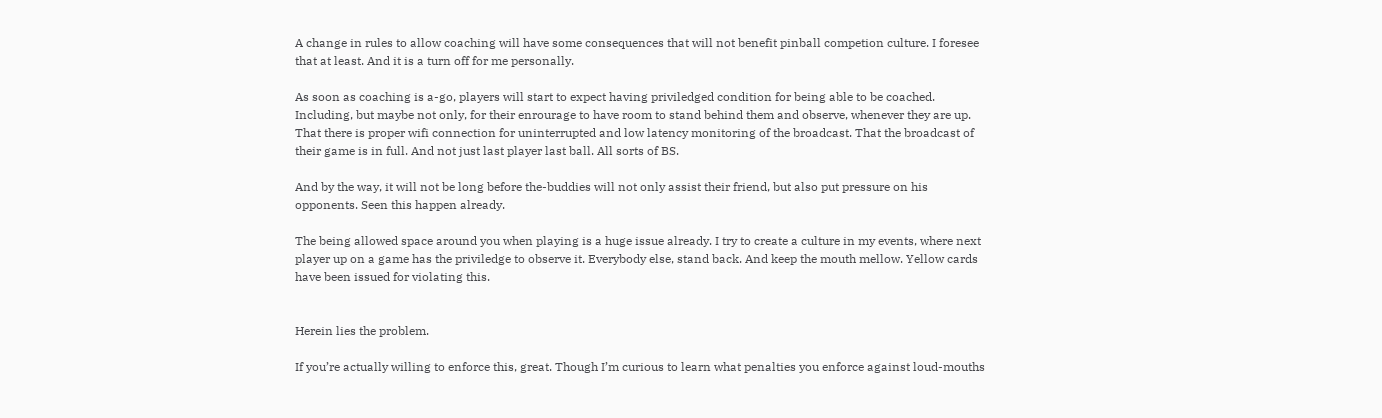A change in rules to allow coaching will have some consequences that will not benefit pinball competion culture. I foresee that at least. And it is a turn off for me personally.

As soon as coaching is a-go, players will start to expect having priviledged condition for being able to be coached. Including, but maybe not only, for their enrourage to have room to stand behind them and observe, whenever they are up. That there is proper wifi connection for uninterrupted and low latency monitoring of the broadcast. That the broadcast of their game is in full. And not just last player last ball. All sorts of BS.

And by the way, it will not be long before the-buddies will not only assist their friend, but also put pressure on his opponents. Seen this happen already.

The being allowed space around you when playing is a huge issue already. I try to create a culture in my events, where next player up on a game has the priviledge to observe it. Everybody else, stand back. And keep the mouth mellow. Yellow cards have been issued for violating this.


Herein lies the problem.

If you’re actually willing to enforce this, great. Though I’m curious to learn what penalties you enforce against loud-mouths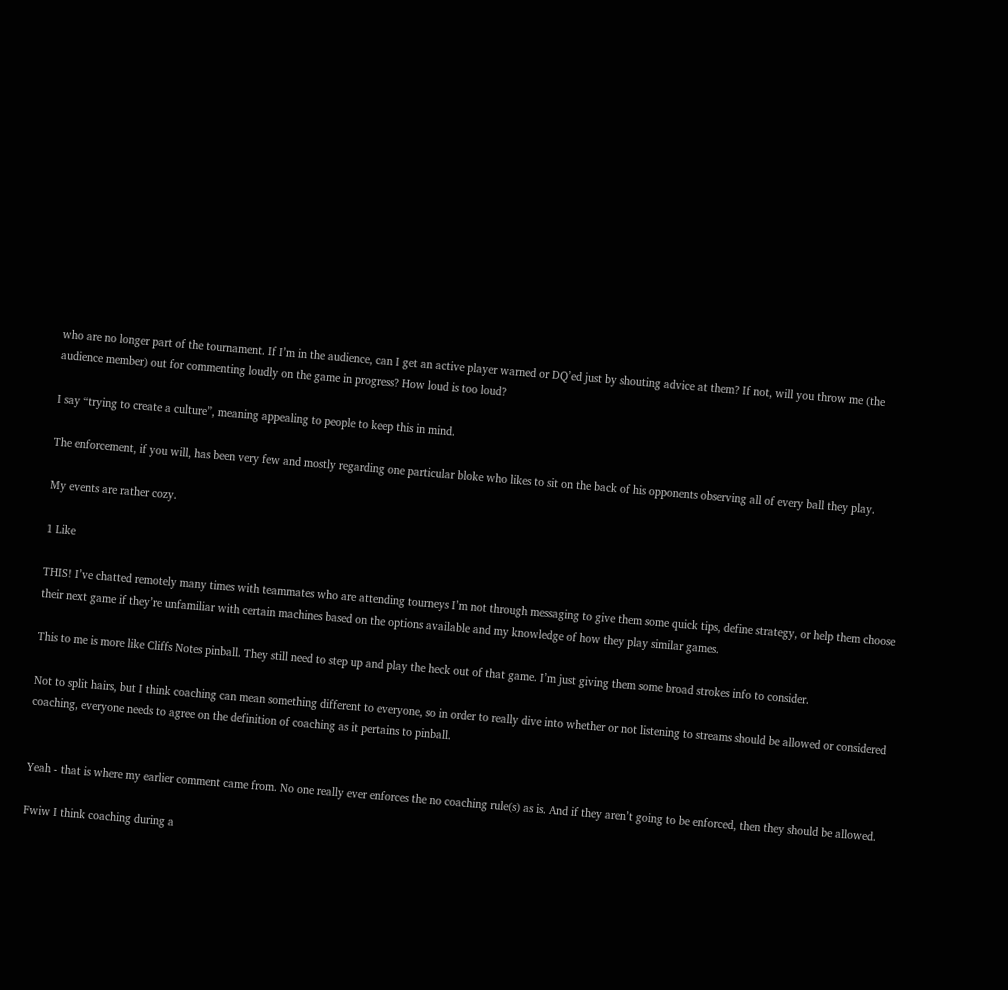who are no longer part of the tournament. If I’m in the audience, can I get an active player warned or DQ’ed just by shouting advice at them? If not, will you throw me (the audience member) out for commenting loudly on the game in progress? How loud is too loud?

I say “trying to create a culture”, meaning appealing to people to keep this in mind.

The enforcement, if you will, has been very few and mostly regarding one particular bloke who likes to sit on the back of his opponents observing all of every ball they play.

My events are rather cozy.

1 Like

THIS! I’ve chatted remotely many times with teammates who are attending tourneys I’m not through messaging to give them some quick tips, define strategy, or help them choose their next game if they’re unfamiliar with certain machines based on the options available and my knowledge of how they play similar games.

This to me is more like Cliffs Notes pinball. They still need to step up and play the heck out of that game. I’m just giving them some broad strokes info to consider.

Not to split hairs, but I think coaching can mean something different to everyone, so in order to really dive into whether or not listening to streams should be allowed or considered coaching, everyone needs to agree on the definition of coaching as it pertains to pinball.


Yeah - that is where my earlier comment came from. No one really ever enforces the no coaching rule(s) as is. And if they aren’t going to be enforced, then they should be allowed.

Fwiw I think coaching during a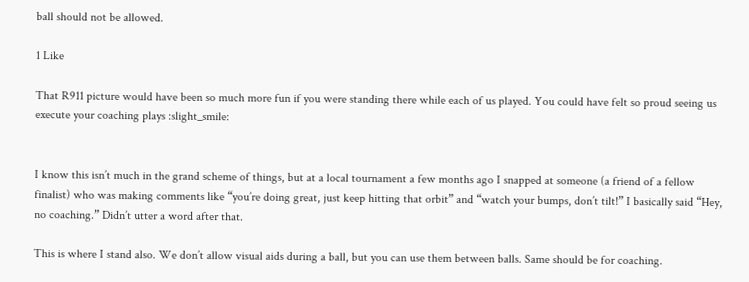ball should not be allowed.

1 Like

That R911 picture would have been so much more fun if you were standing there while each of us played. You could have felt so proud seeing us execute your coaching plays :slight_smile:


I know this isn’t much in the grand scheme of things, but at a local tournament a few months ago I snapped at someone (a friend of a fellow finalist) who was making comments like “you’re doing great, just keep hitting that orbit” and “watch your bumps, don’t tilt!” I basically said “Hey, no coaching.” Didn’t utter a word after that.

This is where I stand also. We don’t allow visual aids during a ball, but you can use them between balls. Same should be for coaching.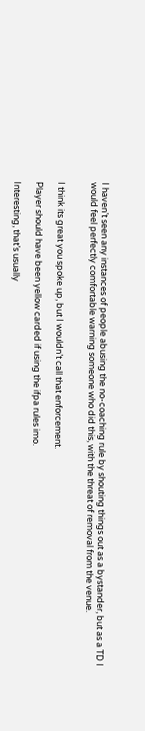I haven’t seen any instances of people abusing the no-coaching rule by shouting things out as a bystander, but as a TD I would feel perfectly comfortable warning someone who did this, with the threat of removal from the venue.


I think its great you spoke up, but I wouldn’t call that enforcement.

Player should have been yellow carded if using the ifpa rules imo.

Interesting, that’s usually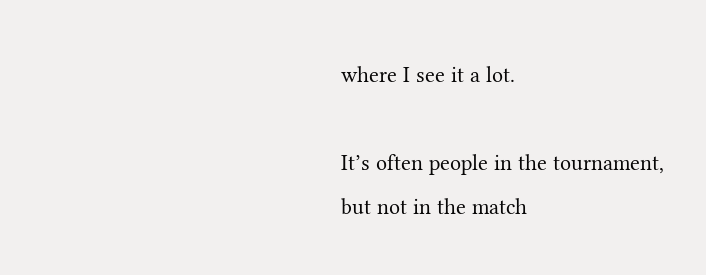where I see it a lot.

It’s often people in the tournament, but not in the match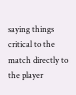saying things critical to the match directly to the player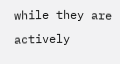while they are actively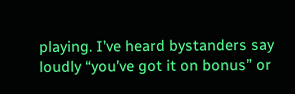playing. I’ve heard bystanders say loudly “you’ve got it on bonus” or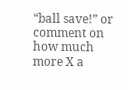“ball save!” or comment on how much more X a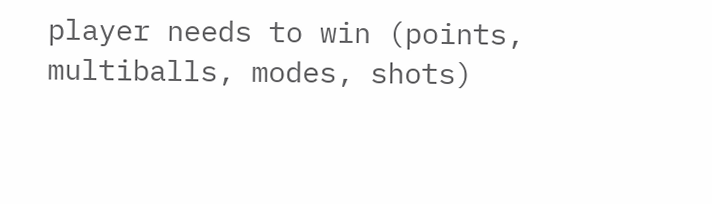player needs to win (points, multiballs, modes, shots)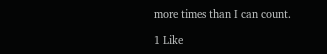more times than I can count.

1 Like